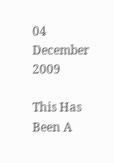04 December 2009

This Has Been A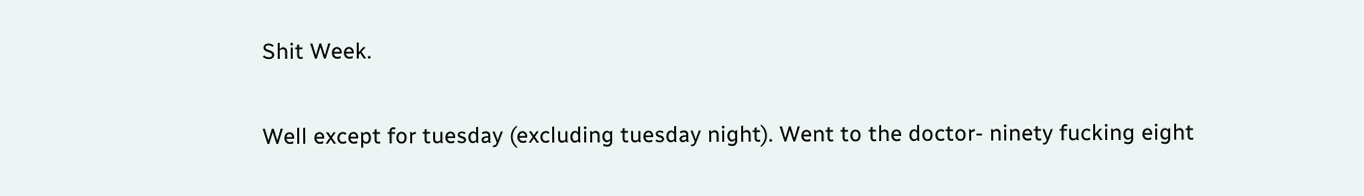Shit Week.

Well except for tuesday (excluding tuesday night). Went to the doctor- ninety fucking eight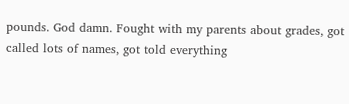pounds. God damn. Fought with my parents about grades, got called lots of names, got told everything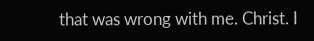that was wrong with me. Christ. I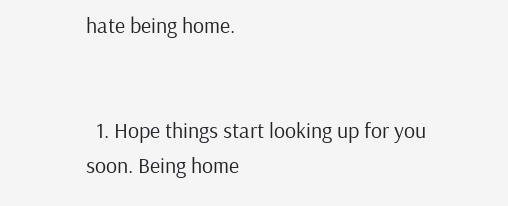hate being home.


  1. Hope things start looking up for you soon. Being home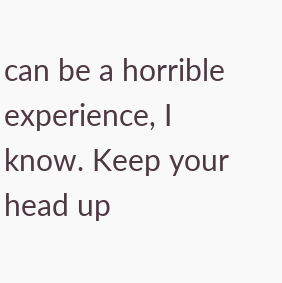can be a horrible experience, I know. Keep your head up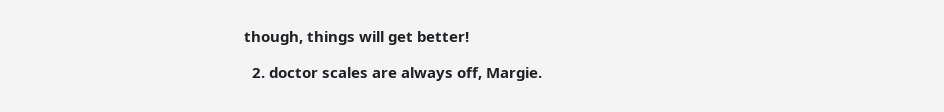though, things will get better!

  2. doctor scales are always off, Margie.